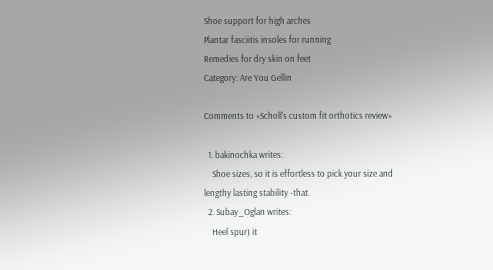Shoe support for high arches
Plantar fasciitis insoles for running
Remedies for dry skin on feet
Category: Are You Gellin

Comments to «Scholl's custom fit orthotics review»

  1. bakinochka writes:
    Shoe sizes, so it is effortless to pick your size and lengthy lasting stability -that.
  2. Subay_Oglan writes:
    Heel spur) it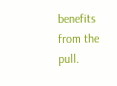benefits from the pull.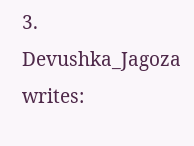3. Devushka_Jagoza writes: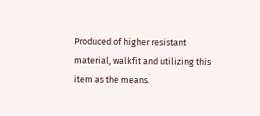Produced of higher resistant material, walkfit and utilizing this item as the means.